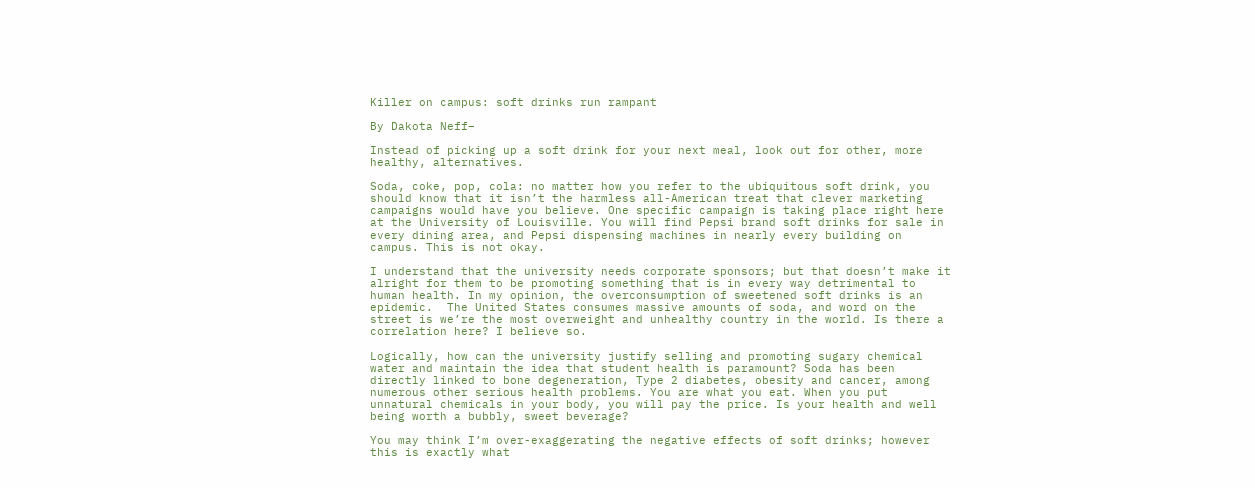Killer on campus: soft drinks run rampant

By Dakota Neff–

Instead of picking up a soft drink for your next meal, look out for other, more healthy, alternatives.

Soda, coke, pop, cola: no matter how you refer to the ubiquitous soft drink, you should know that it isn’t the harmless all-American treat that clever marketing campaigns would have you believe. One specific campaign is taking place right here at the University of Louisville. You will find Pepsi brand soft drinks for sale in every dining area, and Pepsi dispensing machines in nearly every building on campus. This is not okay.

I understand that the university needs corporate sponsors; but that doesn’t make it alright for them to be promoting something that is in every way detrimental to human health. In my opinion, the overconsumption of sweetened soft drinks is an epidemic.  The United States consumes massive amounts of soda, and word on the street is we’re the most overweight and unhealthy country in the world. Is there a correlation here? I believe so.

Logically, how can the university justify selling and promoting sugary chemical water and maintain the idea that student health is paramount? Soda has been directly linked to bone degeneration, Type 2 diabetes, obesity and cancer, among numerous other serious health problems. You are what you eat. When you put unnatural chemicals in your body, you will pay the price. Is your health and well being worth a bubbly, sweet beverage?

You may think I’m over-exaggerating the negative effects of soft drinks; however this is exactly what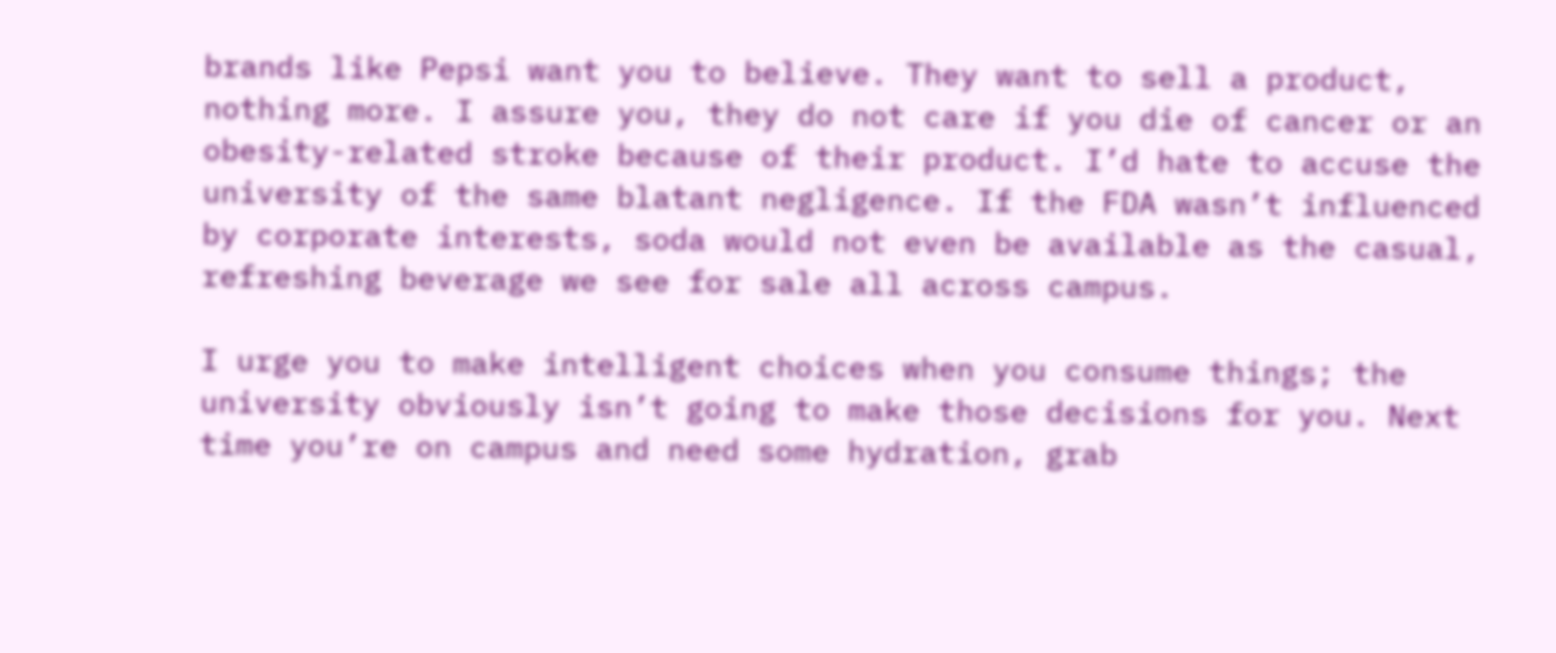brands like Pepsi want you to believe. They want to sell a product, nothing more. I assure you, they do not care if you die of cancer or an obesity-related stroke because of their product. I’d hate to accuse the university of the same blatant negligence. If the FDA wasn’t influenced by corporate interests, soda would not even be available as the casual, refreshing beverage we see for sale all across campus.

I urge you to make intelligent choices when you consume things; the university obviously isn’t going to make those decisions for you. Next time you’re on campus and need some hydration, grab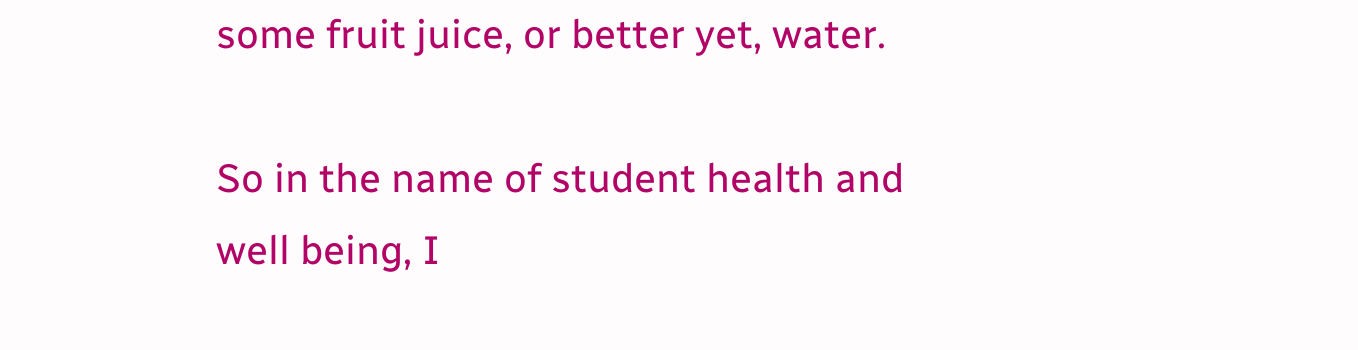some fruit juice, or better yet, water.

So in the name of student health and well being, I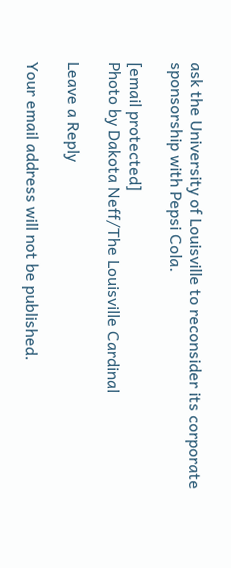ask the University of Louisville to reconsider its corporate sponsorship with Pepsi Cola.

[email protected]
Photo by Dakota Neff/The Louisville Cardinal

Leave a Reply

Your email address will not be published.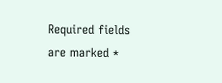Required fields are marked *